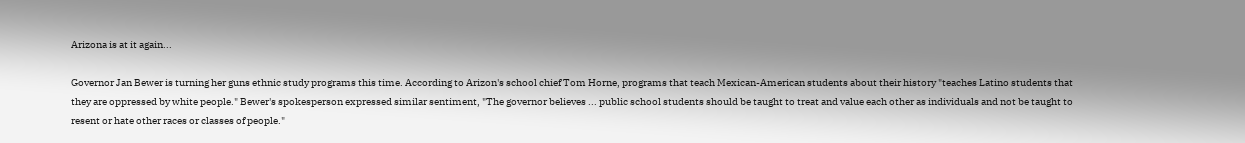Arizona is at it again...

Governor Jan Bewer is turning her guns ethnic study programs this time. According to Arizon's school chief Tom Horne, programs that teach Mexican-American students about their history "teaches Latino students that they are oppressed by white people." Bewer's spokesperson expressed similar sentiment, "The governor believes ... public school students should be taught to treat and value each other as individuals and not be taught to resent or hate other races or classes of people."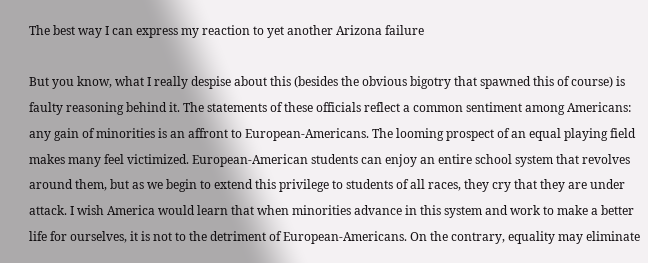The best way I can express my reaction to yet another Arizona failure

But you know, what I really despise about this (besides the obvious bigotry that spawned this of course) is faulty reasoning behind it. The statements of these officials reflect a common sentiment among Americans: any gain of minorities is an affront to European-Americans. The looming prospect of an equal playing field makes many feel victimized. European-American students can enjoy an entire school system that revolves around them, but as we begin to extend this privilege to students of all races, they cry that they are under attack. I wish America would learn that when minorities advance in this system and work to make a better life for ourselves, it is not to the detriment of European-Americans. On the contrary, equality may eliminate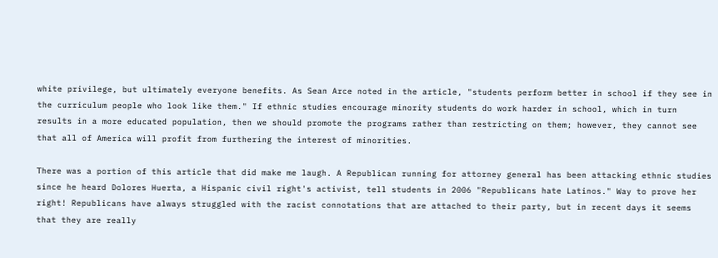white privilege, but ultimately everyone benefits. As Sean Arce noted in the article, "students perform better in school if they see in the curriculum people who look like them." If ethnic studies encourage minority students do work harder in school, which in turn results in a more educated population, then we should promote the programs rather than restricting on them; however, they cannot see that all of America will profit from furthering the interest of minorities.

There was a portion of this article that did make me laugh. A Republican running for attorney general has been attacking ethnic studies since he heard Dolores Huerta, a Hispanic civil right's activist, tell students in 2006 "Republicans hate Latinos." Way to prove her right! Republicans have always struggled with the racist connotations that are attached to their party, but in recent days it seems that they are really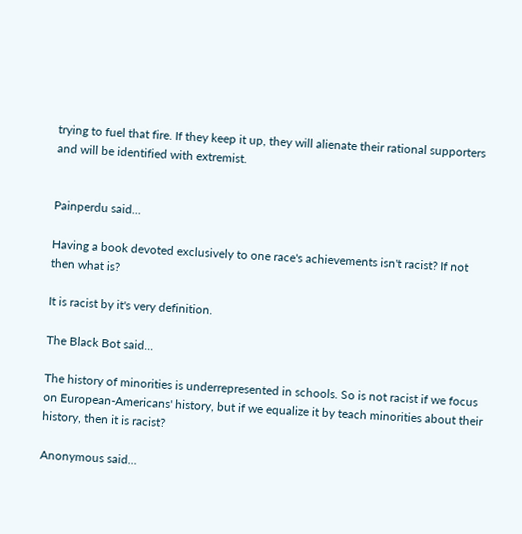trying to fuel that fire. If they keep it up, they will alienate their rational supporters and will be identified with extremist.


Painperdu said...

Having a book devoted exclusively to one race's achievements isn't racist? If not then what is?

It is racist by it's very definition.

The Black Bot said...

The history of minorities is underrepresented in schools. So is not racist if we focus on European-Americans' history, but if we equalize it by teach minorities about their history, then it is racist?

Anonymous said...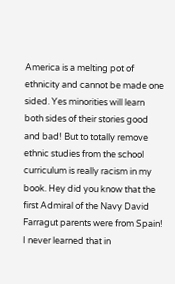America is a melting pot of ethnicity and cannot be made one sided. Yes minorities will learn both sides of their stories good and bad! But to totally remove ethnic studies from the school curriculum is really racism in my book. Hey did you know that the first Admiral of the Navy David Farragut parents were from Spain! I never learned that in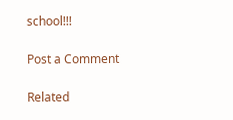school!!!

Post a Comment

Related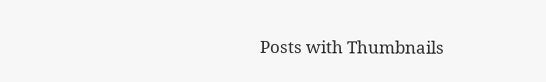Posts with Thumbnails